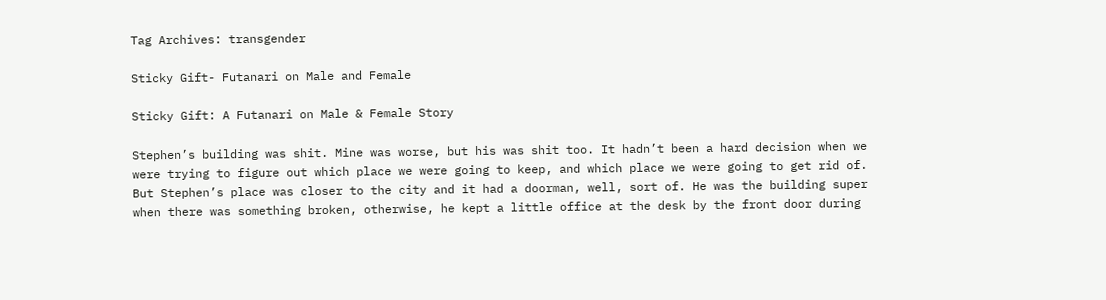Tag Archives: transgender

Sticky Gift- Futanari on Male and Female

Sticky Gift: A Futanari on Male & Female Story

Stephen’s building was shit. Mine was worse, but his was shit too. It hadn’t been a hard decision when we were trying to figure out which place we were going to keep, and which place we were going to get rid of. But Stephen’s place was closer to the city and it had a doorman, well, sort of. He was the building super when there was something broken, otherwise, he kept a little office at the desk by the front door during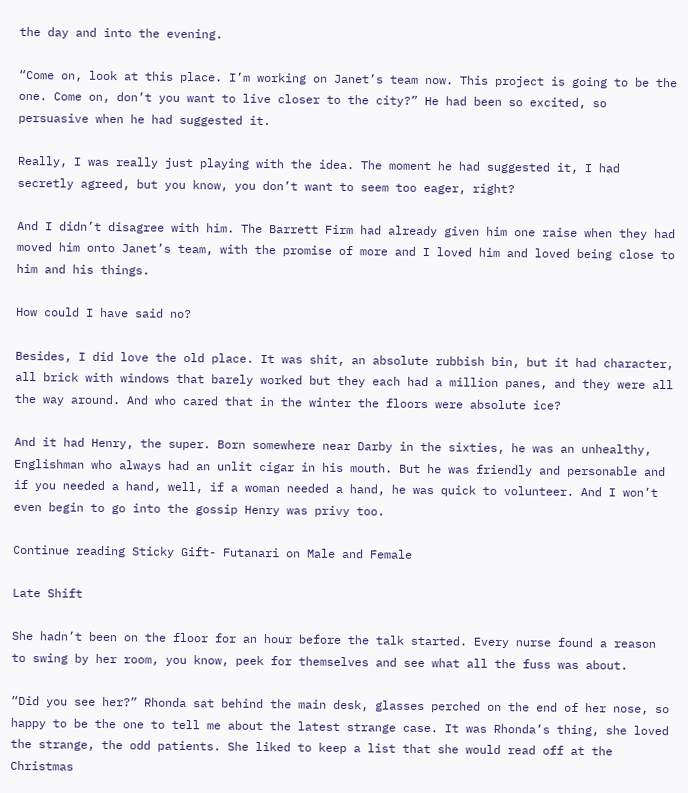the day and into the evening.

“Come on, look at this place. I’m working on Janet’s team now. This project is going to be the one. Come on, don’t you want to live closer to the city?” He had been so excited, so persuasive when he had suggested it.

Really, I was really just playing with the idea. The moment he had suggested it, I had secretly agreed, but you know, you don’t want to seem too eager, right?

And I didn’t disagree with him. The Barrett Firm had already given him one raise when they had moved him onto Janet’s team, with the promise of more and I loved him and loved being close to him and his things.

How could I have said no?

Besides, I did love the old place. It was shit, an absolute rubbish bin, but it had character, all brick with windows that barely worked but they each had a million panes, and they were all the way around. And who cared that in the winter the floors were absolute ice?

And it had Henry, the super. Born somewhere near Darby in the sixties, he was an unhealthy, Englishman who always had an unlit cigar in his mouth. But he was friendly and personable and if you needed a hand, well, if a woman needed a hand, he was quick to volunteer. And I won’t even begin to go into the gossip Henry was privy too.

Continue reading Sticky Gift- Futanari on Male and Female

Late Shift

She hadn’t been on the floor for an hour before the talk started. Every nurse found a reason to swing by her room, you know, peek for themselves and see what all the fuss was about.

“Did you see her?” Rhonda sat behind the main desk, glasses perched on the end of her nose, so happy to be the one to tell me about the latest strange case. It was Rhonda’s thing, she loved the strange, the odd patients. She liked to keep a list that she would read off at the Christmas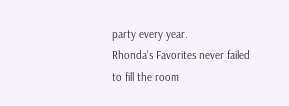party every year.
Rhonda’s Favorites never failed to fill the room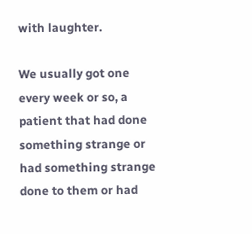with laughter.

We usually got one every week or so, a patient that had done something strange or had something strange done to them or had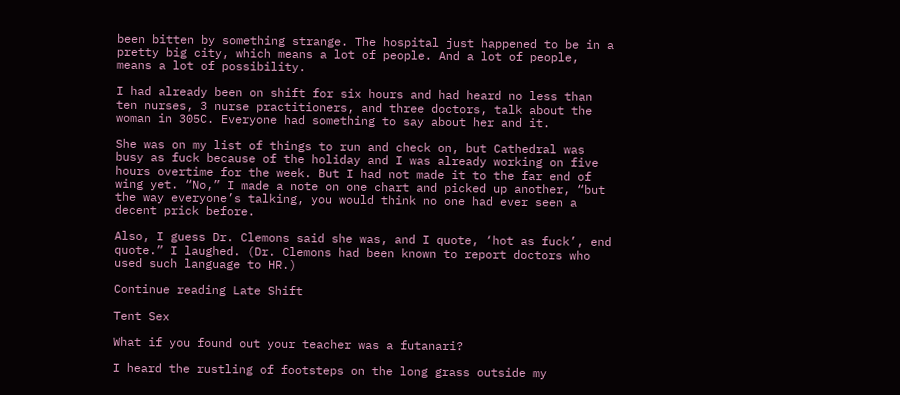been bitten by something strange. The hospital just happened to be in a pretty big city, which means a lot of people. And a lot of people, means a lot of possibility.

I had already been on shift for six hours and had heard no less than ten nurses, 3 nurse practitioners, and three doctors, talk about the woman in 305C. Everyone had something to say about her and it.

She was on my list of things to run and check on, but Cathedral was busy as fuck because of the holiday and I was already working on five hours overtime for the week. But I had not made it to the far end of wing yet. “No,” I made a note on one chart and picked up another, “but the way everyone’s talking, you would think no one had ever seen a decent prick before.

Also, I guess Dr. Clemons said she was, and I quote, ‘hot as fuck’, end quote.” I laughed. (Dr. Clemons had been known to report doctors who used such language to HR.)

Continue reading Late Shift

Tent Sex

What if you found out your teacher was a futanari?

I heard the rustling of footsteps on the long grass outside my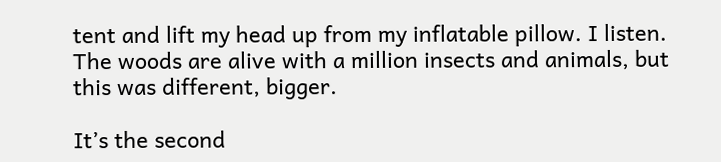tent and lift my head up from my inflatable pillow. I listen. The woods are alive with a million insects and animals, but this was different, bigger.

It’s the second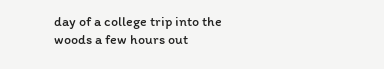day of a college trip into the woods a few hours out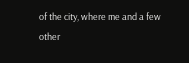of the city, where me and a few other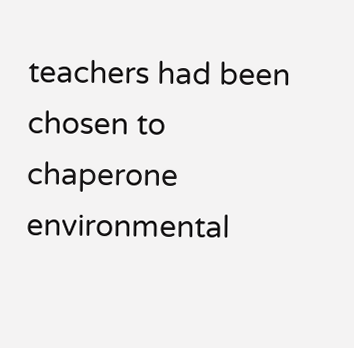teachers had been chosen to chaperone environmental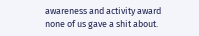awareness and activity award none of us gave a shit about.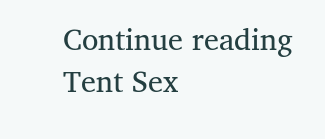Continue reading Tent Sex